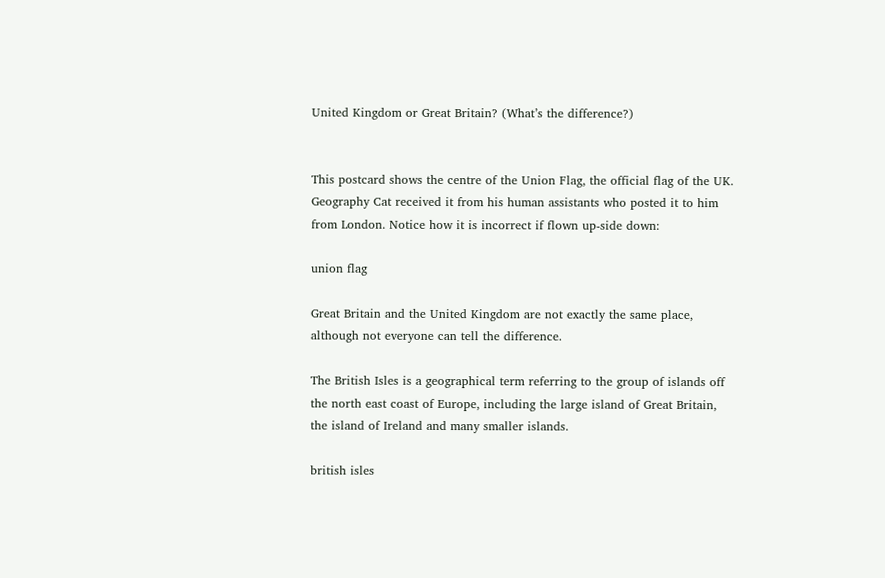United Kingdom or Great Britain? (What’s the difference?)


This postcard shows the centre of the Union Flag, the official flag of the UK. Geography Cat received it from his human assistants who posted it to him from London. Notice how it is incorrect if flown up-side down:

union flag

Great Britain and the United Kingdom are not exactly the same place, although not everyone can tell the difference.

The British Isles is a geographical term referring to the group of islands off the north east coast of Europe, including the large island of Great Britain, the island of Ireland and many smaller islands.

british isles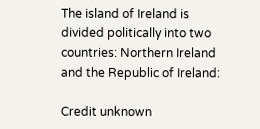The island of Ireland is divided politically into two countries: Northern Ireland and the Republic of Ireland:

Credit unknown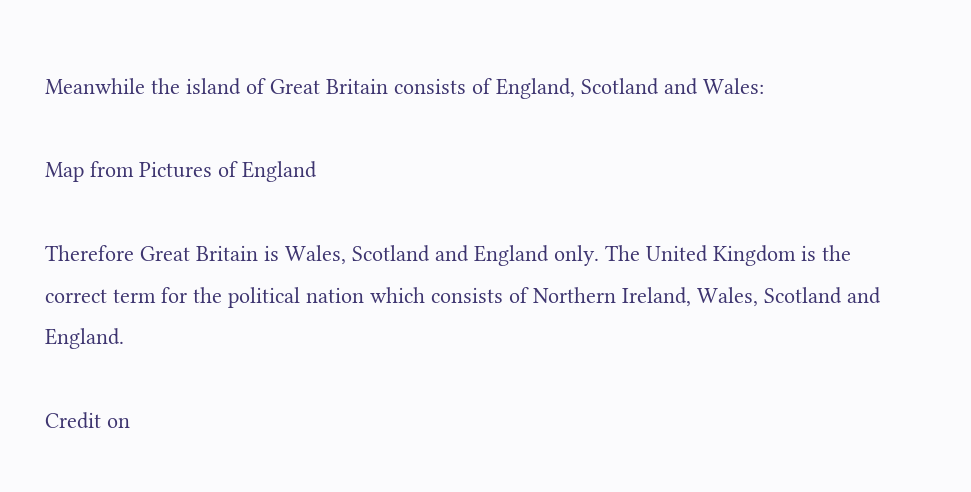Meanwhile the island of Great Britain consists of England, Scotland and Wales:

Map from Pictures of England

Therefore Great Britain is Wales, Scotland and England only. The United Kingdom is the correct term for the political nation which consists of Northern Ireland, Wales, Scotland and England.

Credit on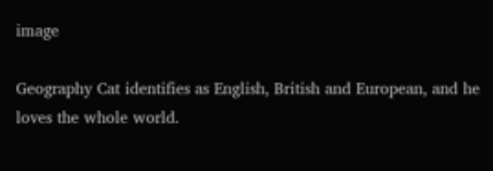image

Geography Cat identifies as English, British and European, and he loves the whole world.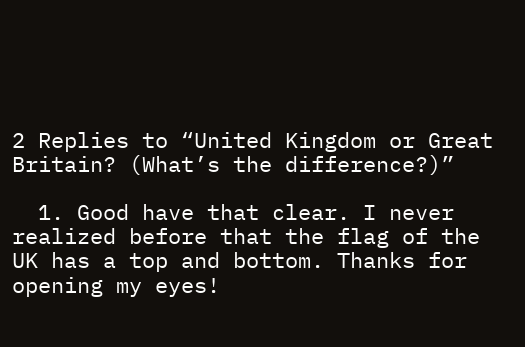2 Replies to “United Kingdom or Great Britain? (What’s the difference?)”

  1. Good have that clear. I never realized before that the flag of the UK has a top and bottom. Thanks for opening my eyes!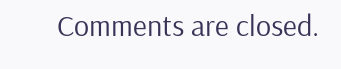Comments are closed.